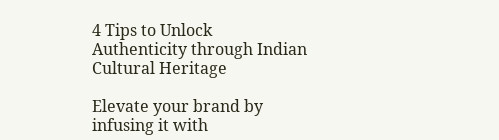4 Tips to Unlock Authenticity through Indian Cultural Heritage

Elevate your brand by infusing it with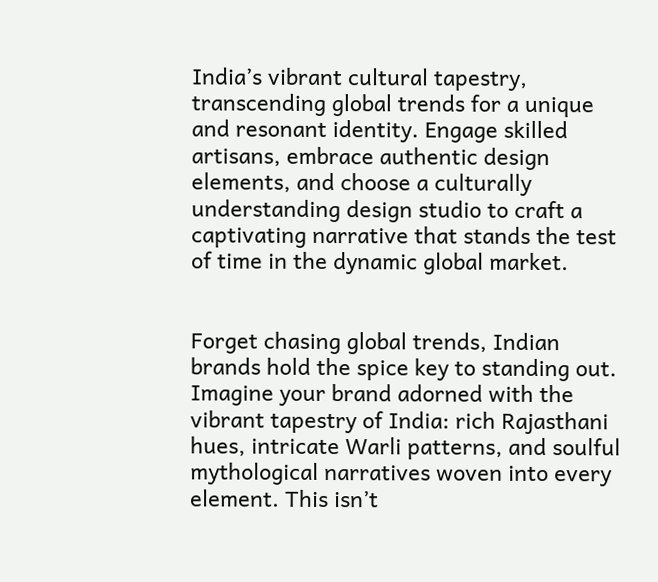India’s vibrant cultural tapestry, transcending global trends for a unique and resonant identity. Engage skilled artisans, embrace authentic design elements, and choose a culturally understanding design studio to craft a captivating narrative that stands the test of time in the dynamic global market.


Forget chasing global trends, Indian brands hold the spice key to standing out. Imagine your brand adorned with the vibrant tapestry of India: rich Rajasthani hues, intricate Warli patterns, and soulful mythological narratives woven into every element. This isn’t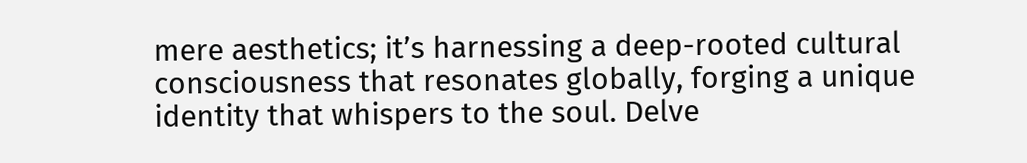mere aesthetics; it’s harnessing a deep-rooted cultural consciousness that resonates globally, forging a unique identity that whispers to the soul. Delve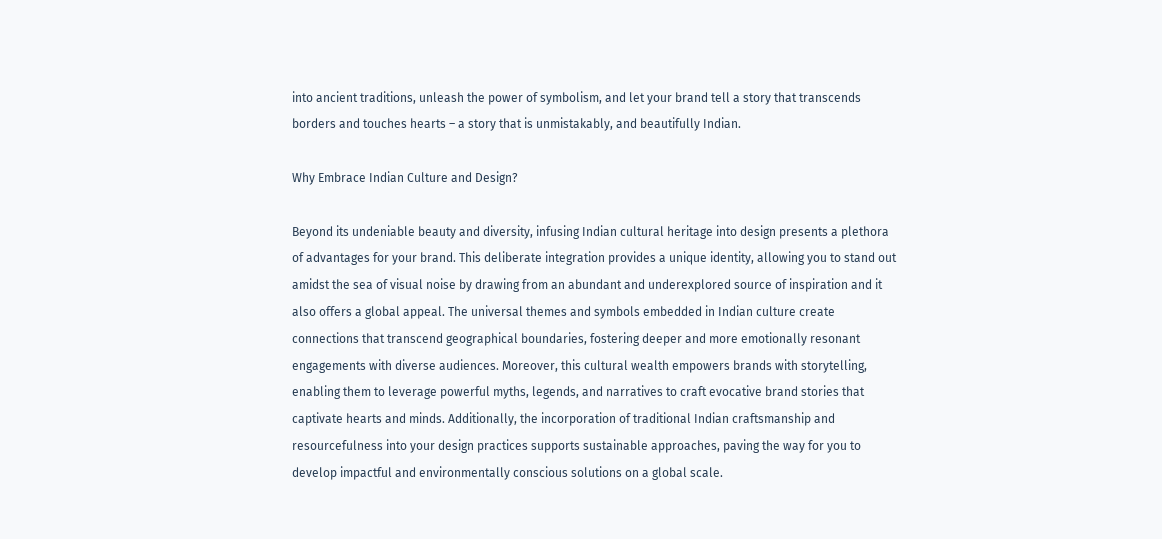into ancient traditions, unleash the power of symbolism, and let your brand tell a story that transcends borders and touches hearts – a story that is unmistakably, and beautifully Indian.

Why Embrace Indian Culture and Design?

Beyond its undeniable beauty and diversity, infusing Indian cultural heritage into design presents a plethora of advantages for your brand. This deliberate integration provides a unique identity, allowing you to stand out amidst the sea of visual noise by drawing from an abundant and underexplored source of inspiration and it also offers a global appeal. The universal themes and symbols embedded in Indian culture create connections that transcend geographical boundaries, fostering deeper and more emotionally resonant engagements with diverse audiences. Moreover, this cultural wealth empowers brands with storytelling, enabling them to leverage powerful myths, legends, and narratives to craft evocative brand stories that captivate hearts and minds. Additionally, the incorporation of traditional Indian craftsmanship and resourcefulness into your design practices supports sustainable approaches, paving the way for you to develop impactful and environmentally conscious solutions on a global scale.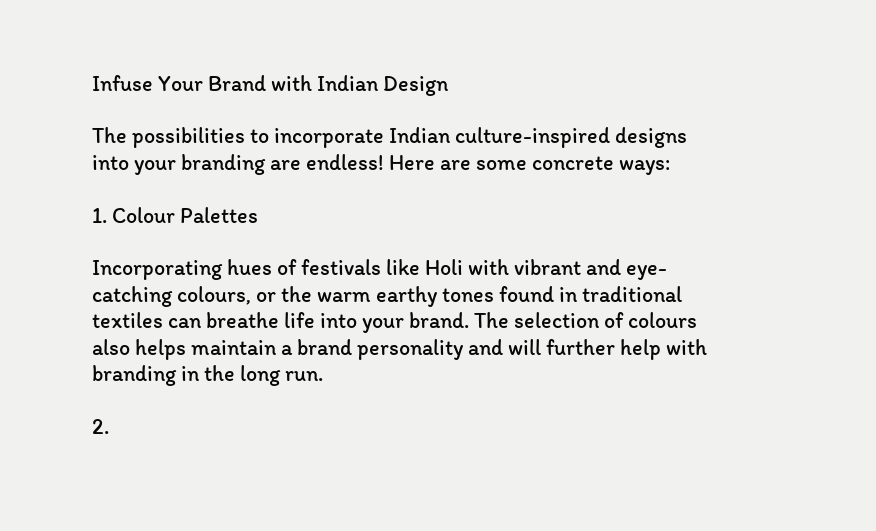Infuse Your Brand with Indian Design

The possibilities to incorporate Indian culture-inspired designs into your branding are endless! Here are some concrete ways:

1. Colour Palettes

Incorporating hues of festivals like Holi with vibrant and eye-catching colours, or the warm earthy tones found in traditional textiles can breathe life into your brand. The selection of colours also helps maintain a brand personality and will further help with branding in the long run.

2.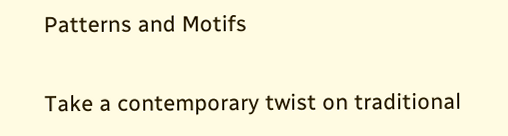Patterns and Motifs

Take a contemporary twist on traditional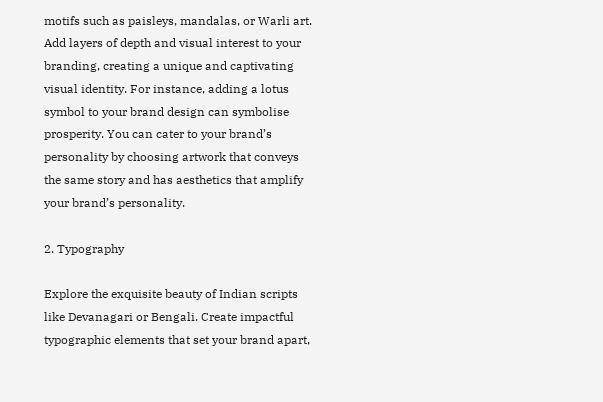motifs such as paisleys, mandalas, or Warli art. Add layers of depth and visual interest to your branding, creating a unique and captivating visual identity. For instance, adding a lotus symbol to your brand design can symbolise prosperity. You can cater to your brand’s personality by choosing artwork that conveys the same story and has aesthetics that amplify your brand’s personality.

2. Typography

Explore the exquisite beauty of Indian scripts like Devanagari or Bengali. Create impactful typographic elements that set your brand apart,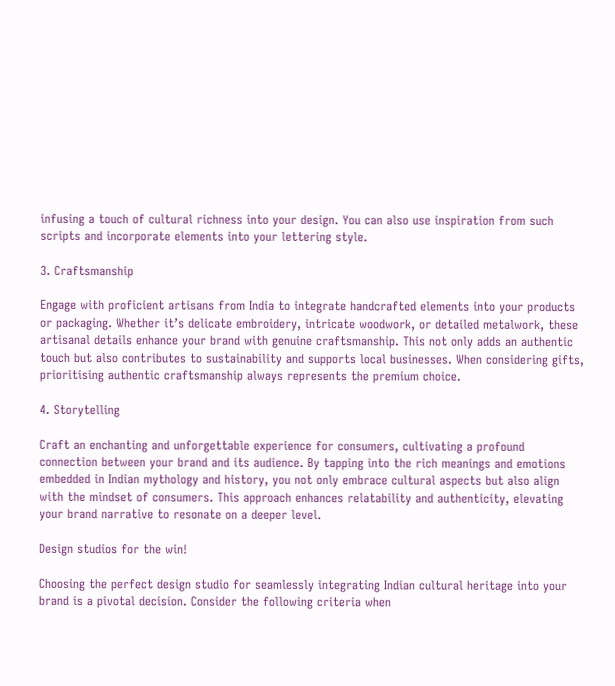infusing a touch of cultural richness into your design. You can also use inspiration from such scripts and incorporate elements into your lettering style.

3. Craftsmanship

Engage with proficient artisans from India to integrate handcrafted elements into your products or packaging. Whether it’s delicate embroidery, intricate woodwork, or detailed metalwork, these artisanal details enhance your brand with genuine craftsmanship. This not only adds an authentic touch but also contributes to sustainability and supports local businesses. When considering gifts, prioritising authentic craftsmanship always represents the premium choice.

4. Storytelling

Craft an enchanting and unforgettable experience for consumers, cultivating a profound connection between your brand and its audience. By tapping into the rich meanings and emotions embedded in Indian mythology and history, you not only embrace cultural aspects but also align with the mindset of consumers. This approach enhances relatability and authenticity, elevating your brand narrative to resonate on a deeper level.

Design studios for the win!

Choosing the perfect design studio for seamlessly integrating Indian cultural heritage into your brand is a pivotal decision. Consider the following criteria when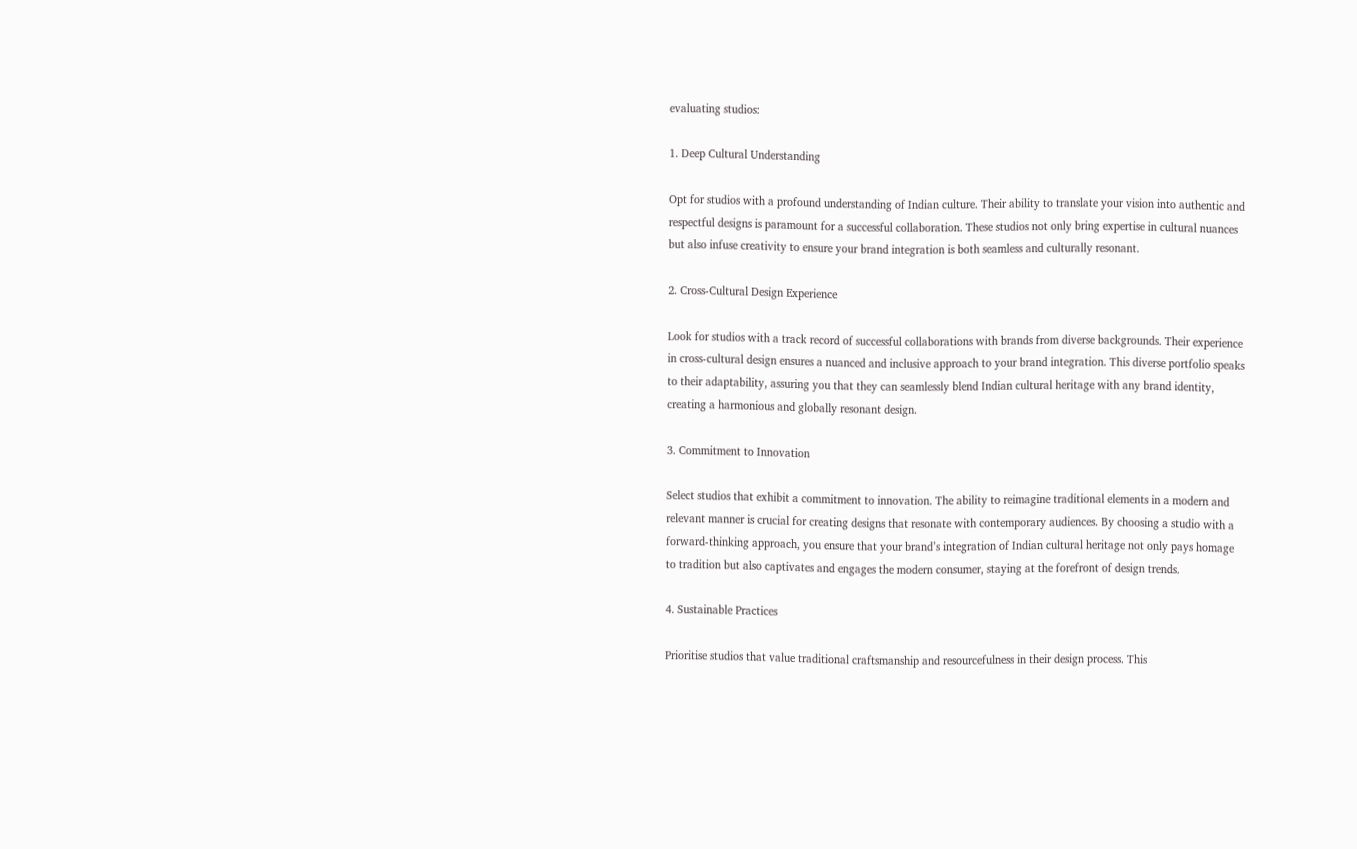evaluating studios:

1. Deep Cultural Understanding

Opt for studios with a profound understanding of Indian culture. Their ability to translate your vision into authentic and respectful designs is paramount for a successful collaboration. These studios not only bring expertise in cultural nuances but also infuse creativity to ensure your brand integration is both seamless and culturally resonant.

2. Cross-Cultural Design Experience

Look for studios with a track record of successful collaborations with brands from diverse backgrounds. Their experience in cross-cultural design ensures a nuanced and inclusive approach to your brand integration. This diverse portfolio speaks to their adaptability, assuring you that they can seamlessly blend Indian cultural heritage with any brand identity, creating a harmonious and globally resonant design.

3. Commitment to Innovation

Select studios that exhibit a commitment to innovation. The ability to reimagine traditional elements in a modern and relevant manner is crucial for creating designs that resonate with contemporary audiences. By choosing a studio with a forward-thinking approach, you ensure that your brand’s integration of Indian cultural heritage not only pays homage to tradition but also captivates and engages the modern consumer, staying at the forefront of design trends.

4. Sustainable Practices

Prioritise studios that value traditional craftsmanship and resourcefulness in their design process. This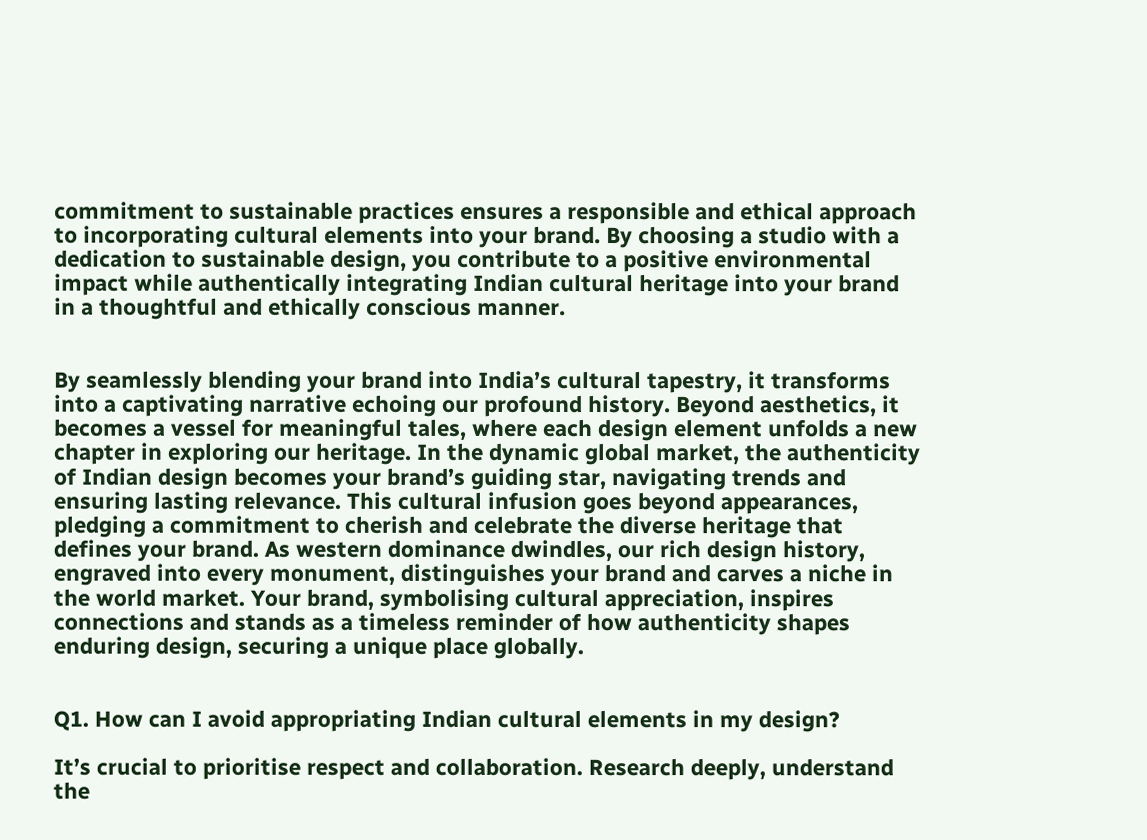commitment to sustainable practices ensures a responsible and ethical approach to incorporating cultural elements into your brand. By choosing a studio with a dedication to sustainable design, you contribute to a positive environmental impact while authentically integrating Indian cultural heritage into your brand in a thoughtful and ethically conscious manner.


By seamlessly blending your brand into India’s cultural tapestry, it transforms into a captivating narrative echoing our profound history. Beyond aesthetics, it becomes a vessel for meaningful tales, where each design element unfolds a new chapter in exploring our heritage. In the dynamic global market, the authenticity of Indian design becomes your brand’s guiding star, navigating trends and ensuring lasting relevance. This cultural infusion goes beyond appearances, pledging a commitment to cherish and celebrate the diverse heritage that defines your brand. As western dominance dwindles, our rich design history, engraved into every monument, distinguishes your brand and carves a niche in the world market. Your brand, symbolising cultural appreciation, inspires connections and stands as a timeless reminder of how authenticity shapes enduring design, securing a unique place globally.


Q1. How can I avoid appropriating Indian cultural elements in my design?

It’s crucial to prioritise respect and collaboration. Research deeply, understand the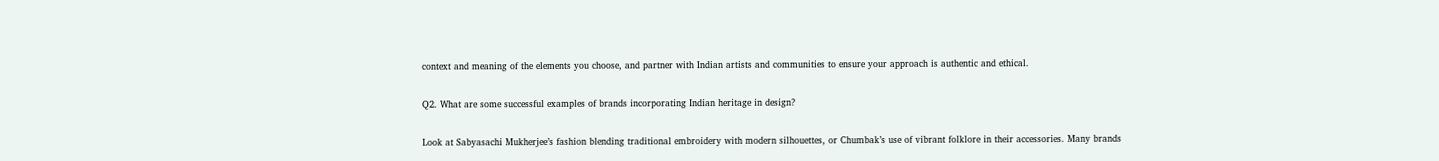context and meaning of the elements you choose, and partner with Indian artists and communities to ensure your approach is authentic and ethical.

Q2. What are some successful examples of brands incorporating Indian heritage in design?

Look at Sabyasachi Mukherjee’s fashion blending traditional embroidery with modern silhouettes, or Chumbak’s use of vibrant folklore in their accessories. Many brands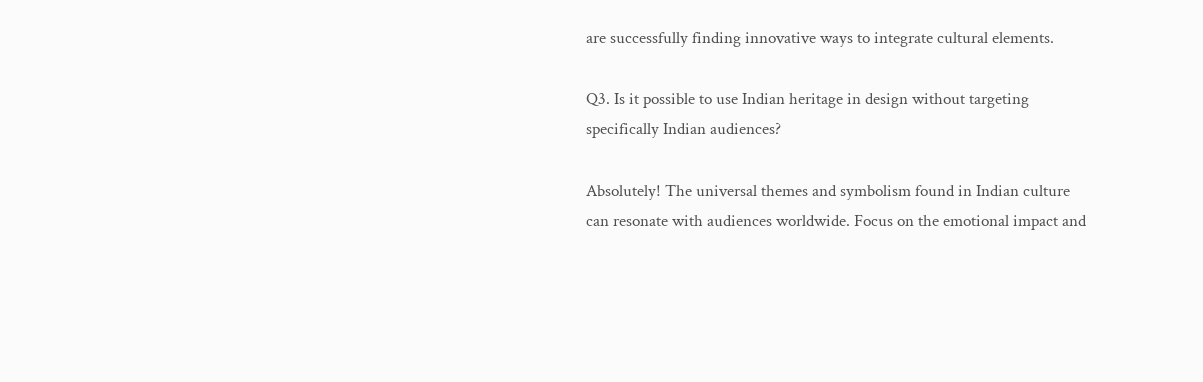are successfully finding innovative ways to integrate cultural elements.

Q3. Is it possible to use Indian heritage in design without targeting specifically Indian audiences?

Absolutely! The universal themes and symbolism found in Indian culture can resonate with audiences worldwide. Focus on the emotional impact and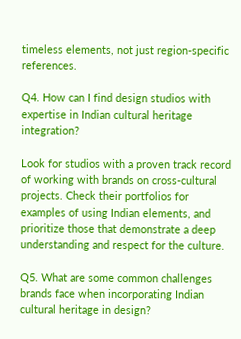timeless elements, not just region-specific references.

Q4. How can I find design studios with expertise in Indian cultural heritage integration?

Look for studios with a proven track record of working with brands on cross-cultural projects. Check their portfolios for examples of using Indian elements, and prioritize those that demonstrate a deep understanding and respect for the culture.

Q5. What are some common challenges brands face when incorporating Indian cultural heritage in design?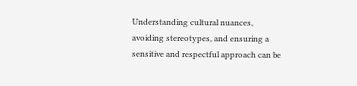Understanding cultural nuances, avoiding stereotypes, and ensuring a sensitive and respectful approach can be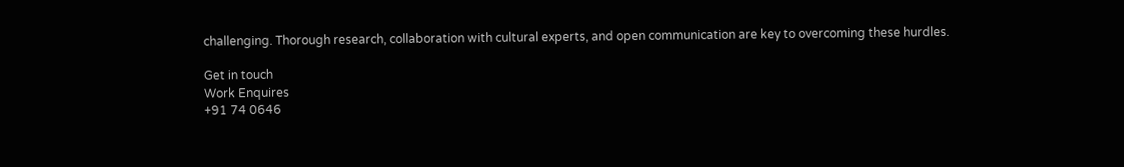challenging. Thorough research, collaboration with cultural experts, and open communication are key to overcoming these hurdles.

Get in touch
Work Enquires
+91 74 0646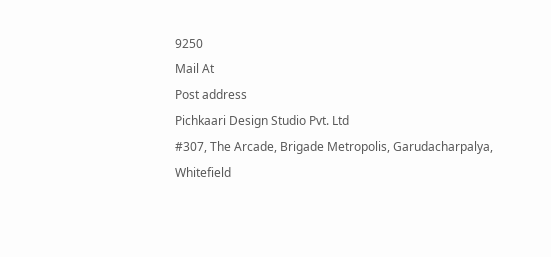9250
Mail At
Post address
Pichkaari Design Studio Pvt. Ltd
#307, The Arcade, Brigade Metropolis, Garudacharpalya,
Whitefield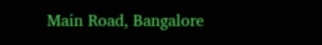Main Road, Bangalore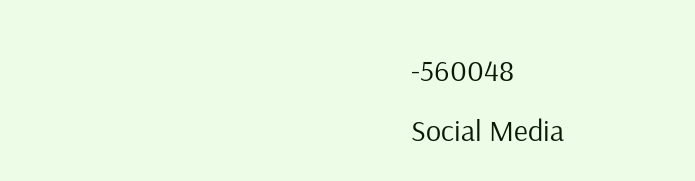-560048
Social Media